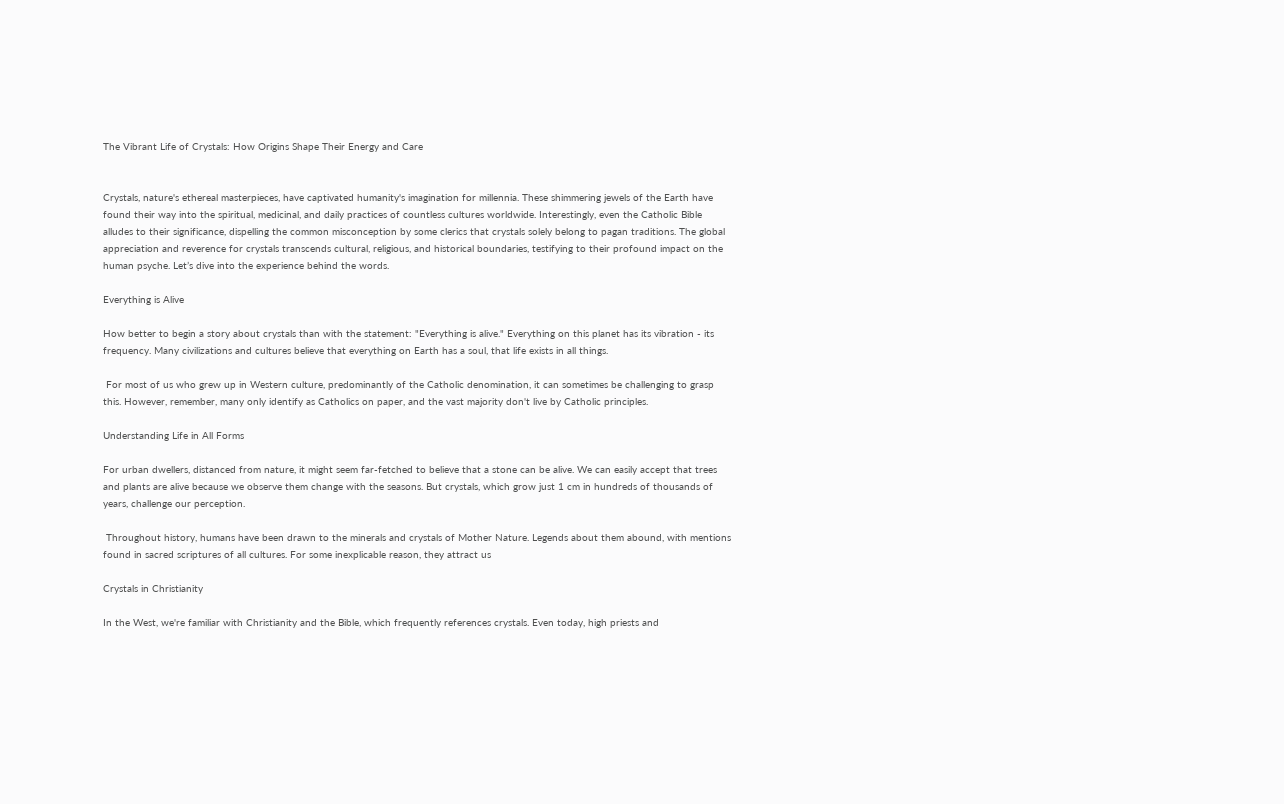The Vibrant Life of Crystals: How Origins Shape Their Energy and Care


Crystals, nature's ethereal masterpieces, have captivated humanity's imagination for millennia. These shimmering jewels of the Earth have found their way into the spiritual, medicinal, and daily practices of countless cultures worldwide. Interestingly, even the Catholic Bible alludes to their significance, dispelling the common misconception by some clerics that crystals solely belong to pagan traditions. The global appreciation and reverence for crystals transcends cultural, religious, and historical boundaries, testifying to their profound impact on the human psyche. Let’s dive into the experience behind the words.

Everything is Alive

How better to begin a story about crystals than with the statement: "Everything is alive." Everything on this planet has its vibration - its frequency. Many civilizations and cultures believe that everything on Earth has a soul, that life exists in all things.

 For most of us who grew up in Western culture, predominantly of the Catholic denomination, it can sometimes be challenging to grasp this. However, remember, many only identify as Catholics on paper, and the vast majority don't live by Catholic principles.

Understanding Life in All Forms

For urban dwellers, distanced from nature, it might seem far-fetched to believe that a stone can be alive. We can easily accept that trees and plants are alive because we observe them change with the seasons. But crystals, which grow just 1 cm in hundreds of thousands of years, challenge our perception.

 Throughout history, humans have been drawn to the minerals and crystals of Mother Nature. Legends about them abound, with mentions found in sacred scriptures of all cultures. For some inexplicable reason, they attract us

Crystals in Christianity

In the West, we're familiar with Christianity and the Bible, which frequently references crystals. Even today, high priests and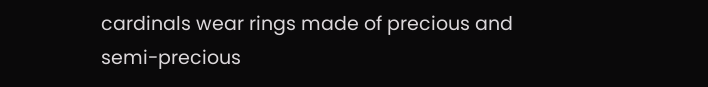cardinals wear rings made of precious and semi-precious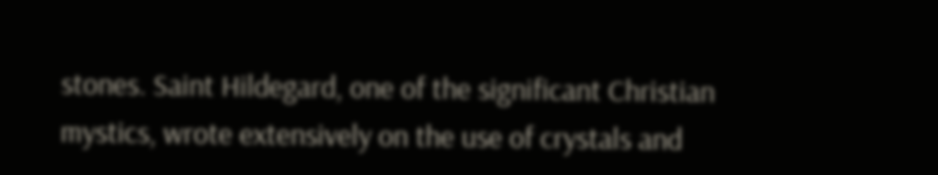stones. Saint Hildegard, one of the significant Christian mystics, wrote extensively on the use of crystals and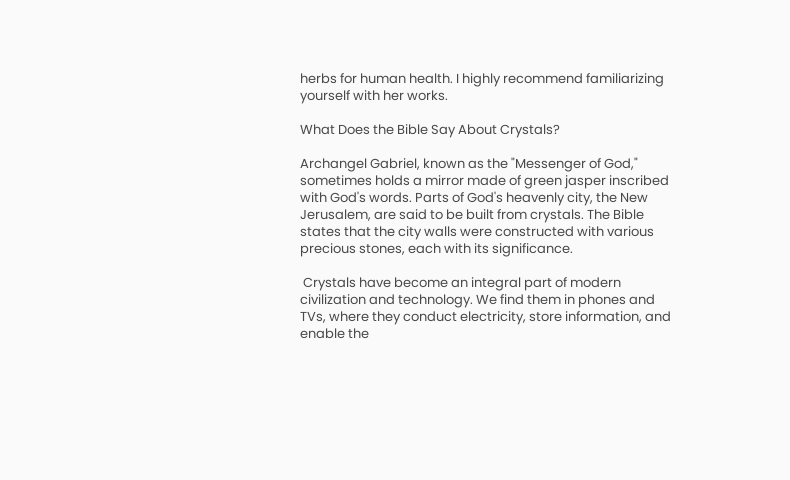herbs for human health. I highly recommend familiarizing yourself with her works.

What Does the Bible Say About Crystals?

Archangel Gabriel, known as the "Messenger of God," sometimes holds a mirror made of green jasper inscribed with God's words. Parts of God's heavenly city, the New Jerusalem, are said to be built from crystals. The Bible states that the city walls were constructed with various precious stones, each with its significance.

 Crystals have become an integral part of modern civilization and technology. We find them in phones and TVs, where they conduct electricity, store information, and enable the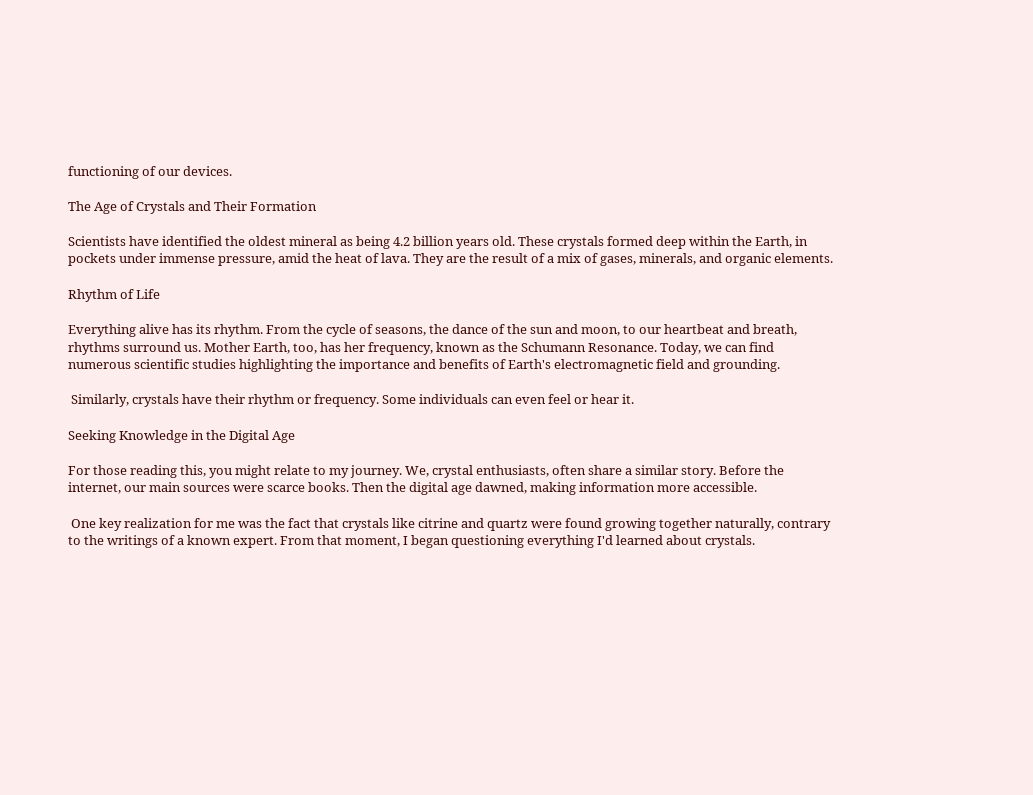functioning of our devices.

The Age of Crystals and Their Formation

Scientists have identified the oldest mineral as being 4.2 billion years old. These crystals formed deep within the Earth, in pockets under immense pressure, amid the heat of lava. They are the result of a mix of gases, minerals, and organic elements.

Rhythm of Life

Everything alive has its rhythm. From the cycle of seasons, the dance of the sun and moon, to our heartbeat and breath, rhythms surround us. Mother Earth, too, has her frequency, known as the Schumann Resonance. Today, we can find numerous scientific studies highlighting the importance and benefits of Earth's electromagnetic field and grounding.

 Similarly, crystals have their rhythm or frequency. Some individuals can even feel or hear it.

Seeking Knowledge in the Digital Age

For those reading this, you might relate to my journey. We, crystal enthusiasts, often share a similar story. Before the internet, our main sources were scarce books. Then the digital age dawned, making information more accessible.

 One key realization for me was the fact that crystals like citrine and quartz were found growing together naturally, contrary to the writings of a known expert. From that moment, I began questioning everything I'd learned about crystals.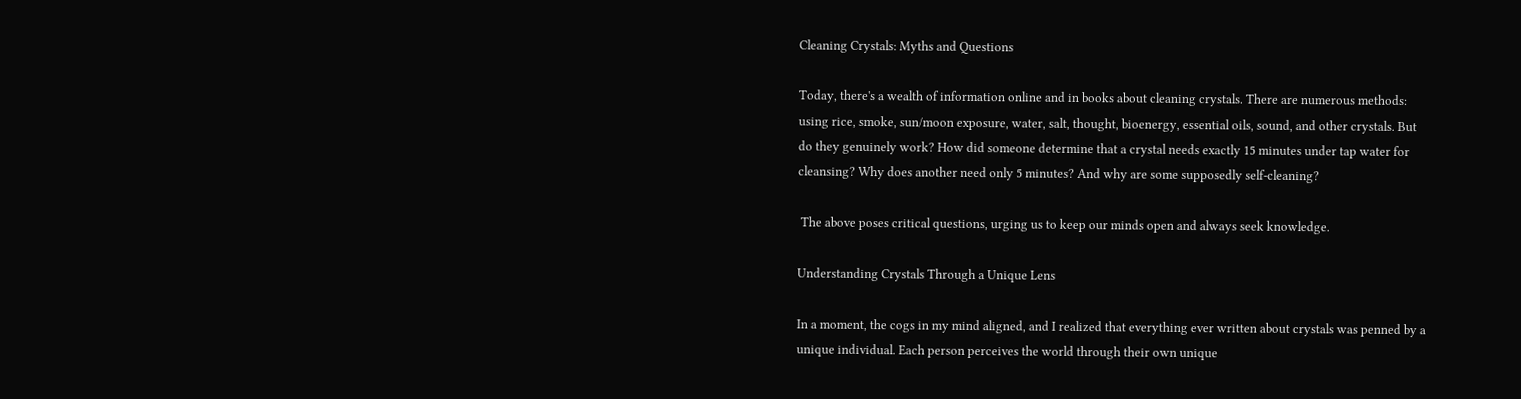Cleaning Crystals: Myths and Questions

Today, there's a wealth of information online and in books about cleaning crystals. There are numerous methods: using rice, smoke, sun/moon exposure, water, salt, thought, bioenergy, essential oils, sound, and other crystals. But do they genuinely work? How did someone determine that a crystal needs exactly 15 minutes under tap water for cleansing? Why does another need only 5 minutes? And why are some supposedly self-cleaning?

 The above poses critical questions, urging us to keep our minds open and always seek knowledge.

Understanding Crystals Through a Unique Lens

In a moment, the cogs in my mind aligned, and I realized that everything ever written about crystals was penned by a unique individual. Each person perceives the world through their own unique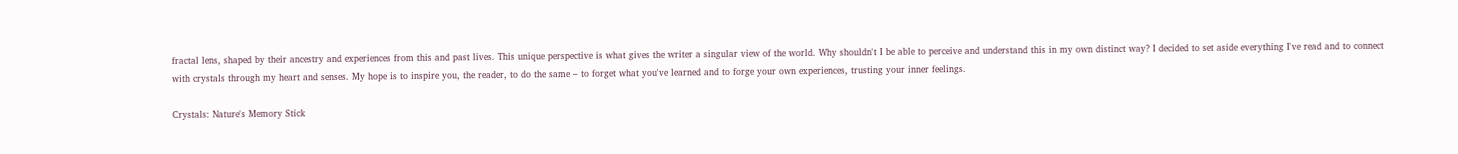fractal lens, shaped by their ancestry and experiences from this and past lives. This unique perspective is what gives the writer a singular view of the world. Why shouldn't I be able to perceive and understand this in my own distinct way? I decided to set aside everything I've read and to connect with crystals through my heart and senses. My hope is to inspire you, the reader, to do the same – to forget what you've learned and to forge your own experiences, trusting your inner feelings.

Crystals: Nature's Memory Stick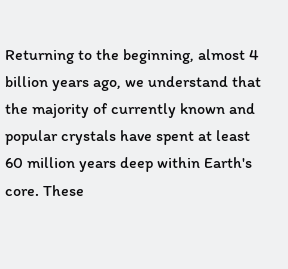Returning to the beginning, almost 4 billion years ago, we understand that the majority of currently known and popular crystals have spent at least 60 million years deep within Earth's core. These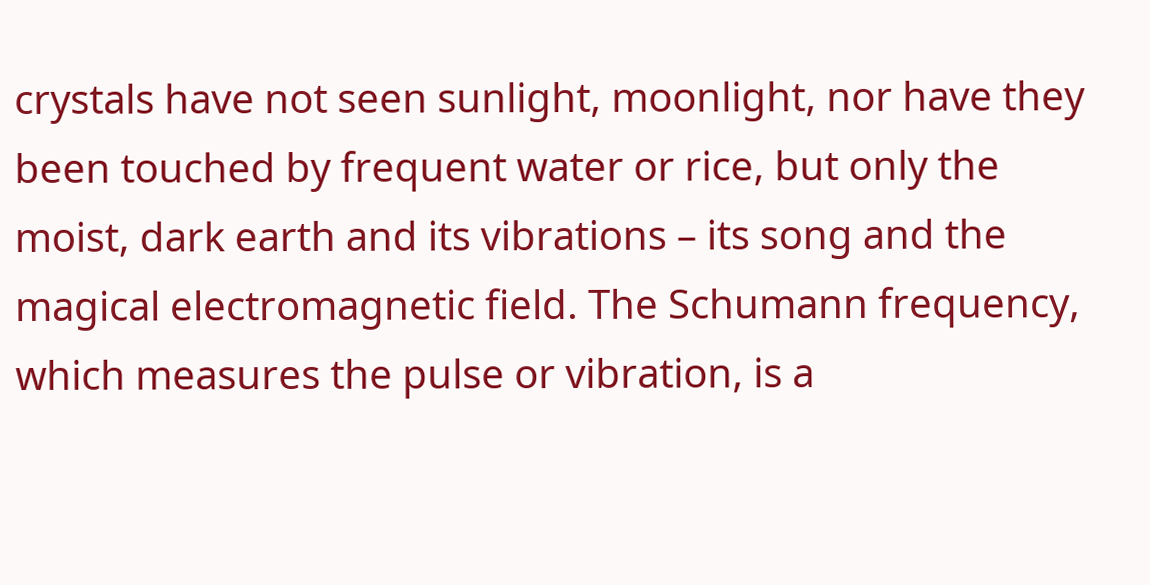crystals have not seen sunlight, moonlight, nor have they been touched by frequent water or rice, but only the moist, dark earth and its vibrations – its song and the magical electromagnetic field. The Schumann frequency, which measures the pulse or vibration, is a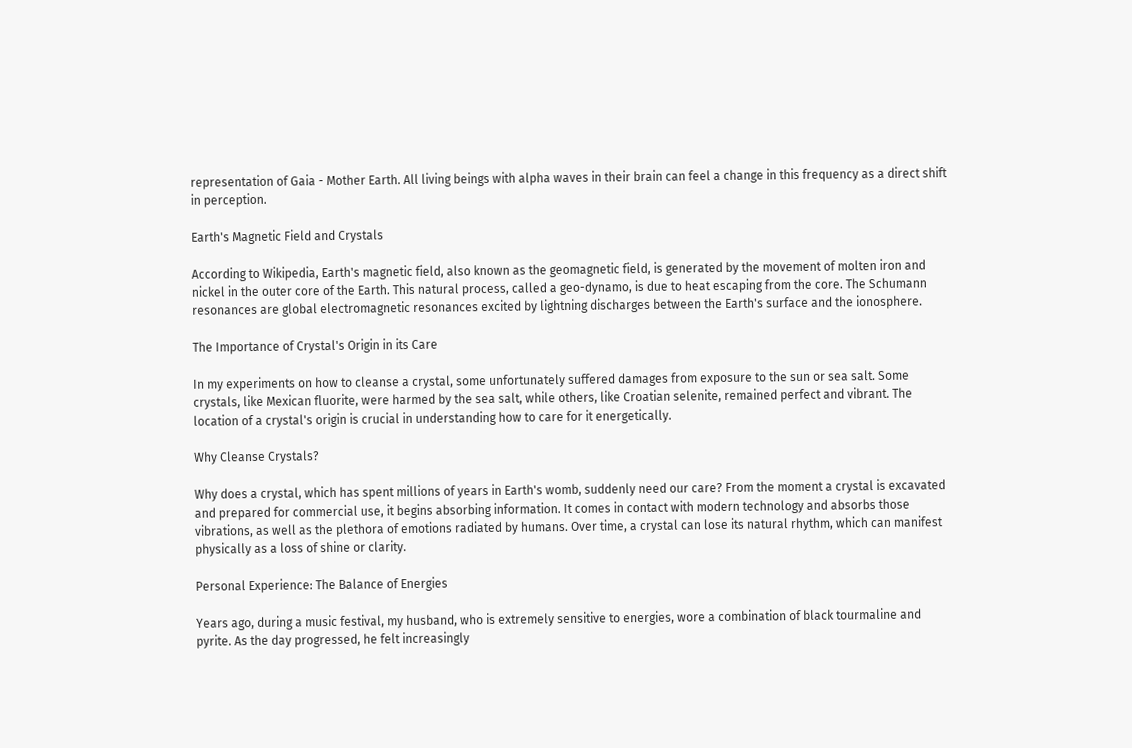representation of Gaia - Mother Earth. All living beings with alpha waves in their brain can feel a change in this frequency as a direct shift in perception.

Earth's Magnetic Field and Crystals

According to Wikipedia, Earth's magnetic field, also known as the geomagnetic field, is generated by the movement of molten iron and nickel in the outer core of the Earth. This natural process, called a geo-dynamo, is due to heat escaping from the core. The Schumann resonances are global electromagnetic resonances excited by lightning discharges between the Earth's surface and the ionosphere.

The Importance of Crystal's Origin in its Care

In my experiments on how to cleanse a crystal, some unfortunately suffered damages from exposure to the sun or sea salt. Some crystals, like Mexican fluorite, were harmed by the sea salt, while others, like Croatian selenite, remained perfect and vibrant. The location of a crystal's origin is crucial in understanding how to care for it energetically.

Why Cleanse Crystals?

Why does a crystal, which has spent millions of years in Earth's womb, suddenly need our care? From the moment a crystal is excavated and prepared for commercial use, it begins absorbing information. It comes in contact with modern technology and absorbs those vibrations, as well as the plethora of emotions radiated by humans. Over time, a crystal can lose its natural rhythm, which can manifest physically as a loss of shine or clarity.

Personal Experience: The Balance of Energies

Years ago, during a music festival, my husband, who is extremely sensitive to energies, wore a combination of black tourmaline and pyrite. As the day progressed, he felt increasingly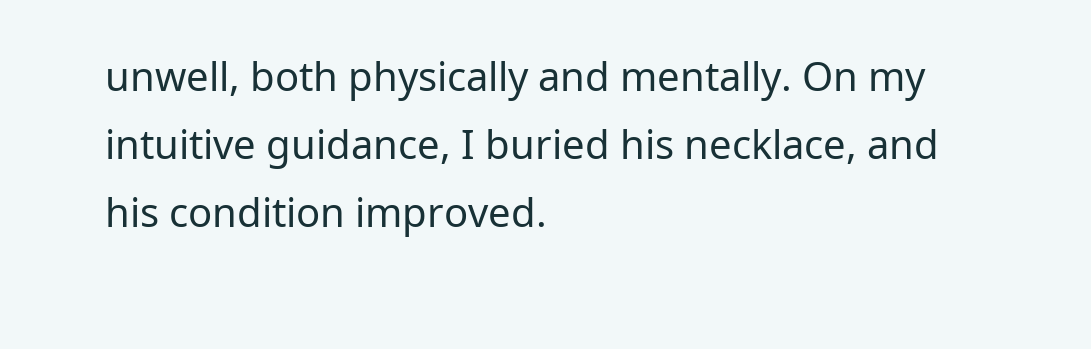unwell, both physically and mentally. On my intuitive guidance, I buried his necklace, and his condition improved.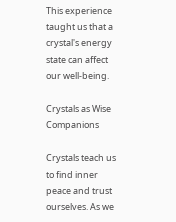This experience taught us that a crystal's energy state can affect our well-being.

Crystals as Wise Companions

Crystals teach us to find inner peace and trust ourselves. As we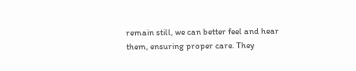remain still, we can better feel and hear them, ensuring proper care. They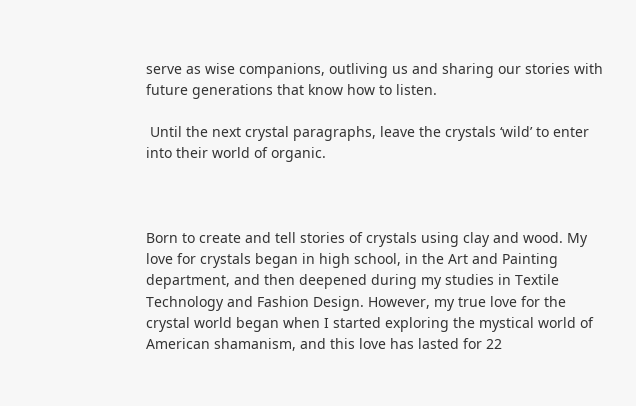serve as wise companions, outliving us and sharing our stories with future generations that know how to listen.

 Until the next crystal paragraphs, leave the crystals ‘wild’ to enter into their world of organic.



Born to create and tell stories of crystals using clay and wood. My love for crystals began in high school, in the Art and Painting department, and then deepened during my studies in Textile Technology and Fashion Design. However, my true love for the crystal world began when I started exploring the mystical world of American shamanism, and this love has lasted for 22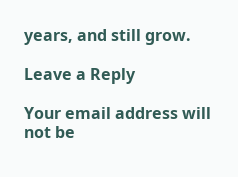years, and still grow.

Leave a Reply

Your email address will not be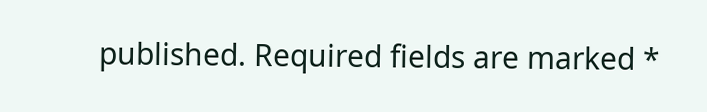published. Required fields are marked *